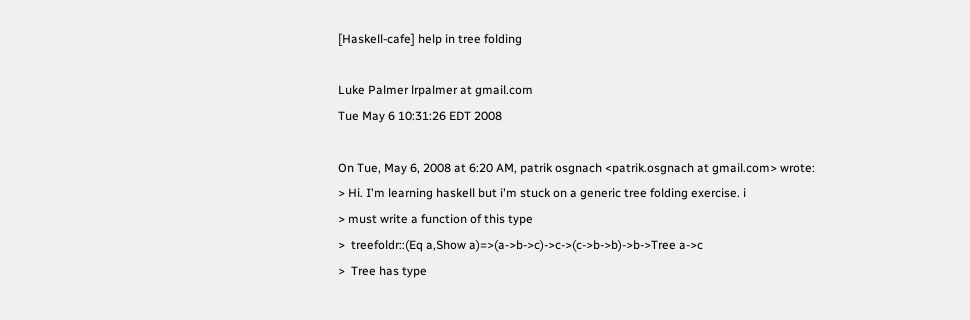[Haskell-cafe] help in tree folding

Luke Palmer lrpalmer at gmail.com
Tue May 6 10:31:26 EDT 2008

On Tue, May 6, 2008 at 6:20 AM, patrik osgnach <patrik.osgnach at gmail.com> wrote:
> Hi. I'm learning haskell but i'm stuck on a generic tree folding exercise. i
> must write a function of this type
>  treefoldr::(Eq a,Show a)=>(a->b->c)->c->(c->b->b)->b->Tree a->c
>  Tree has type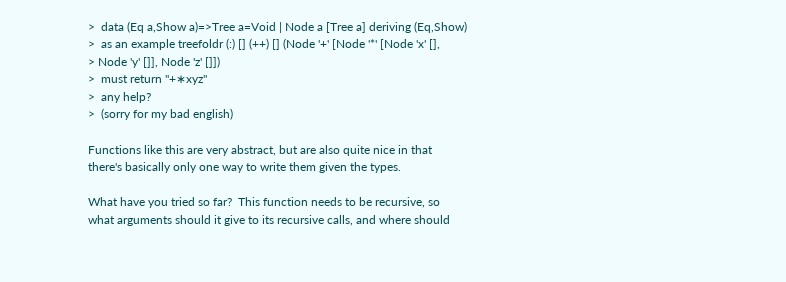>  data (Eq a,Show a)=>Tree a=Void | Node a [Tree a] deriving (Eq,Show)
>  as an example treefoldr (:) [] (++) [] (Node '+' [Node '*' [Node 'x' [],
> Node 'y' []], Node 'z' []])
>  must return "+∗xyz"
>  any help?
>  (sorry for my bad english)

Functions like this are very abstract, but are also quite nice in that
there's basically only one way to write them given the types.

What have you tried so far?  This function needs to be recursive, so
what arguments should it give to its recursive calls, and where should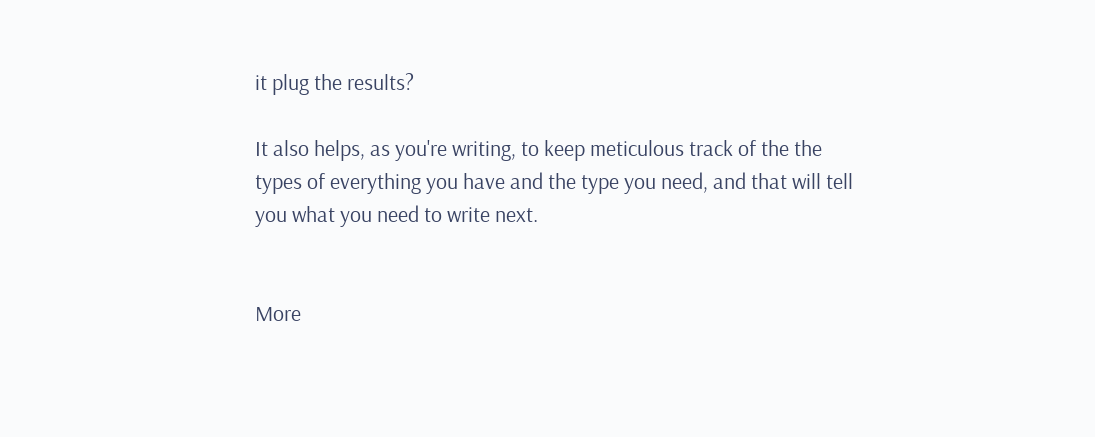it plug the results?

It also helps, as you're writing, to keep meticulous track of the the
types of everything you have and the type you need, and that will tell
you what you need to write next.


More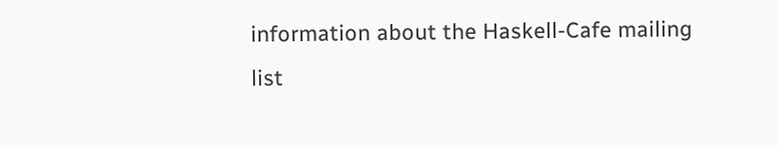information about the Haskell-Cafe mailing list